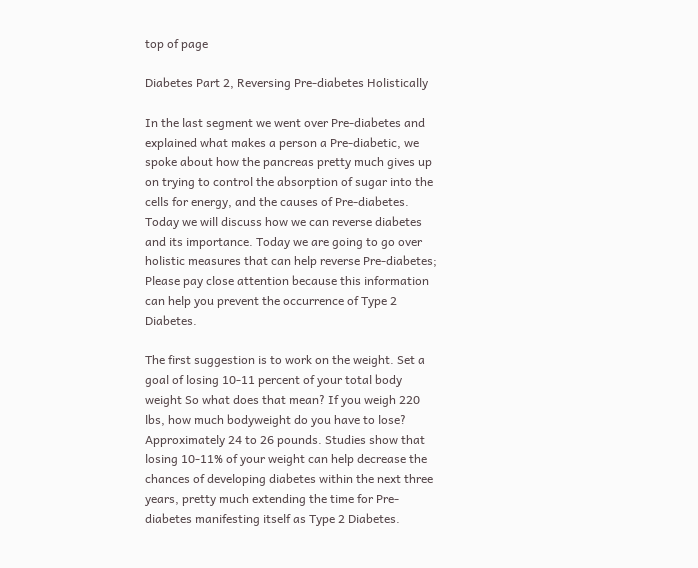top of page

Diabetes Part 2, Reversing Pre-diabetes Holistically

In the last segment we went over Pre-diabetes and explained what makes a person a Pre-diabetic, we spoke about how the pancreas pretty much gives up on trying to control the absorption of sugar into the cells for energy, and the causes of Pre-diabetes. Today we will discuss how we can reverse diabetes and its importance. Today we are going to go over holistic measures that can help reverse Pre-diabetes; Please pay close attention because this information can help you prevent the occurrence of Type 2 Diabetes.

The first suggestion is to work on the weight. Set a goal of losing 10-11 percent of your total body weight So what does that mean? If you weigh 220 lbs, how much bodyweight do you have to lose? Approximately 24 to 26 pounds. Studies show that losing 10-11% of your weight can help decrease the chances of developing diabetes within the next three years, pretty much extending the time for Pre-diabetes manifesting itself as Type 2 Diabetes.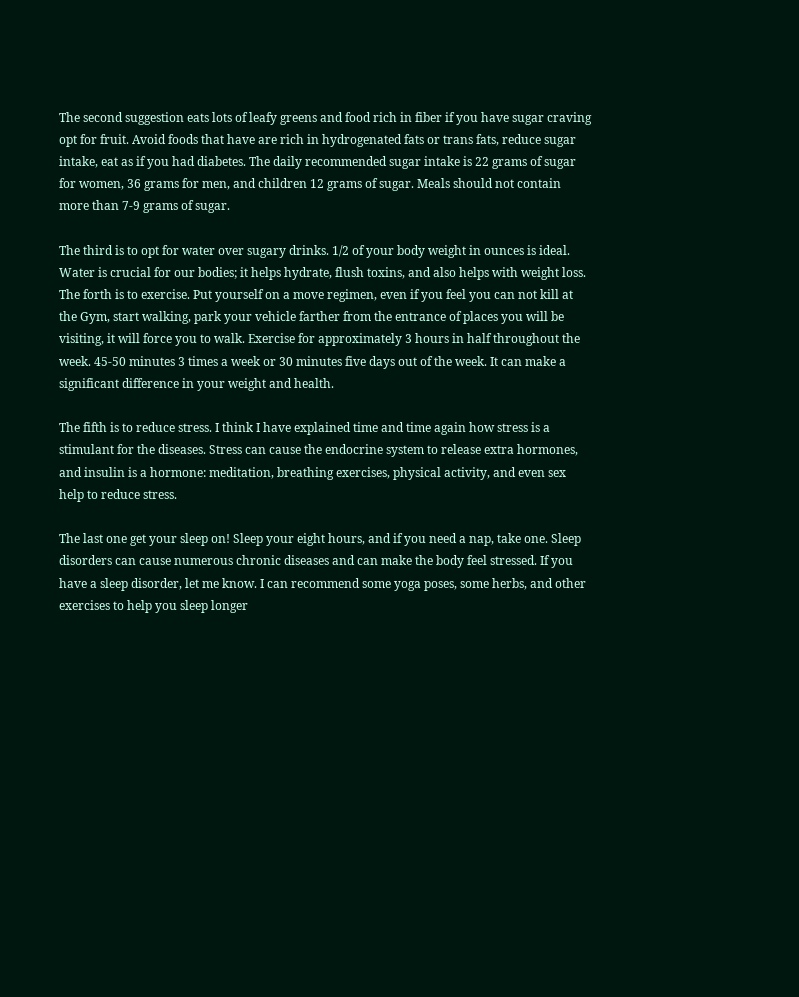The second suggestion eats lots of leafy greens and food rich in fiber if you have sugar craving opt for fruit. Avoid foods that have are rich in hydrogenated fats or trans fats, reduce sugar intake, eat as if you had diabetes. The daily recommended sugar intake is 22 grams of sugar for women, 36 grams for men, and children 12 grams of sugar. Meals should not contain more than 7-9 grams of sugar.

The third is to opt for water over sugary drinks. 1/2 of your body weight in ounces is ideal. Water is crucial for our bodies; it helps hydrate, flush toxins, and also helps with weight loss. The forth is to exercise. Put yourself on a move regimen, even if you feel you can not kill at the Gym, start walking, park your vehicle farther from the entrance of places you will be visiting, it will force you to walk. Exercise for approximately 3 hours in half throughout the week. 45-50 minutes 3 times a week or 30 minutes five days out of the week. It can make a significant difference in your weight and health.

The fifth is to reduce stress. I think I have explained time and time again how stress is a stimulant for the diseases. Stress can cause the endocrine system to release extra hormones, and insulin is a hormone: meditation, breathing exercises, physical activity, and even sex help to reduce stress.

The last one get your sleep on! Sleep your eight hours, and if you need a nap, take one. Sleep disorders can cause numerous chronic diseases and can make the body feel stressed. If you have a sleep disorder, let me know. I can recommend some yoga poses, some herbs, and other exercises to help you sleep longer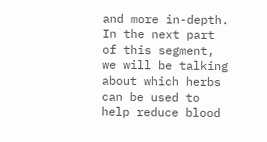and more in-depth. In the next part of this segment, we will be talking about which herbs can be used to help reduce blood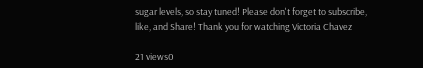sugar levels, so stay tuned! Please don't forget to subscribe, like, and Share! Thank you for watching Victoria Chavez

21 views0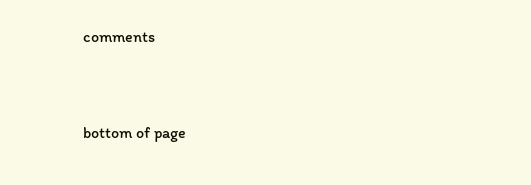comments


bottom of page